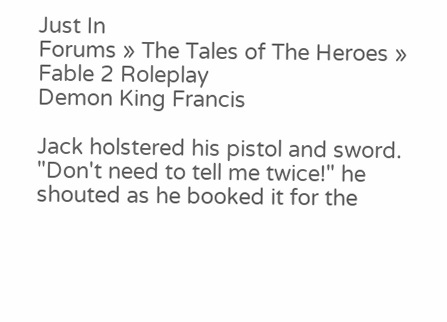Just In
Forums » The Tales of The Heroes »
Fable 2 Roleplay
Demon King Francis

Jack holstered his pistol and sword. "Don't need to tell me twice!" he shouted as he booked it for the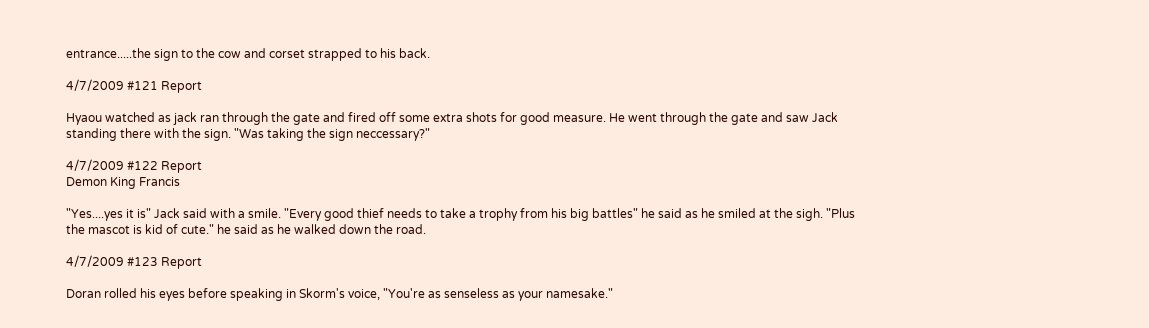entrance.....the sign to the cow and corset strapped to his back.

4/7/2009 #121 Report

Hyaou watched as jack ran through the gate and fired off some extra shots for good measure. He went through the gate and saw Jack standing there with the sign. "Was taking the sign neccessary?"

4/7/2009 #122 Report
Demon King Francis

"Yes....yes it is" Jack said with a smile. "Every good thief needs to take a trophy from his big battles" he said as he smiled at the sigh. "Plus the mascot is kid of cute." he said as he walked down the road.

4/7/2009 #123 Report

Doran rolled his eyes before speaking in Skorm's voice, "You're as senseless as your namesake."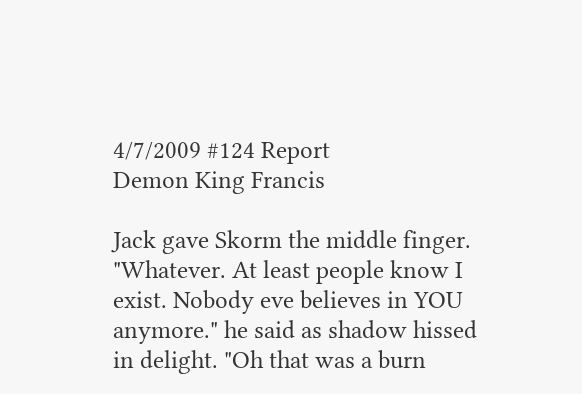4/7/2009 #124 Report
Demon King Francis

Jack gave Skorm the middle finger. "Whatever. At least people know I exist. Nobody eve believes in YOU anymore." he said as shadow hissed in delight. "Oh that was a burn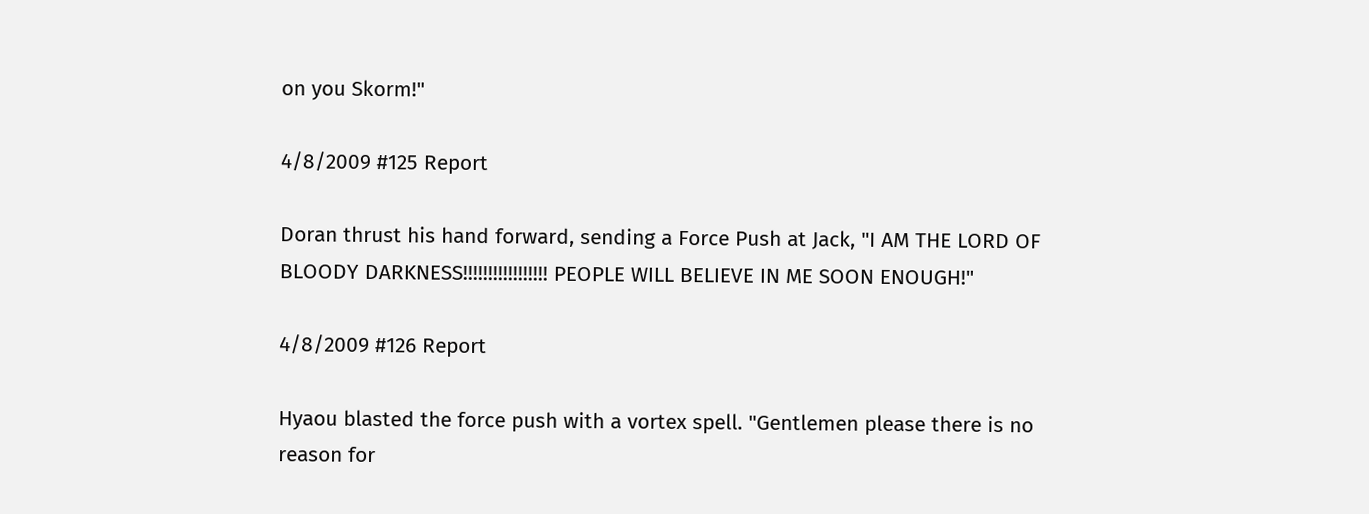on you Skorm!"

4/8/2009 #125 Report

Doran thrust his hand forward, sending a Force Push at Jack, "I AM THE LORD OF BLOODY DARKNESS!!!!!!!!!!!!!!!!! PEOPLE WILL BELIEVE IN ME SOON ENOUGH!"

4/8/2009 #126 Report

Hyaou blasted the force push with a vortex spell. "Gentlemen please there is no reason for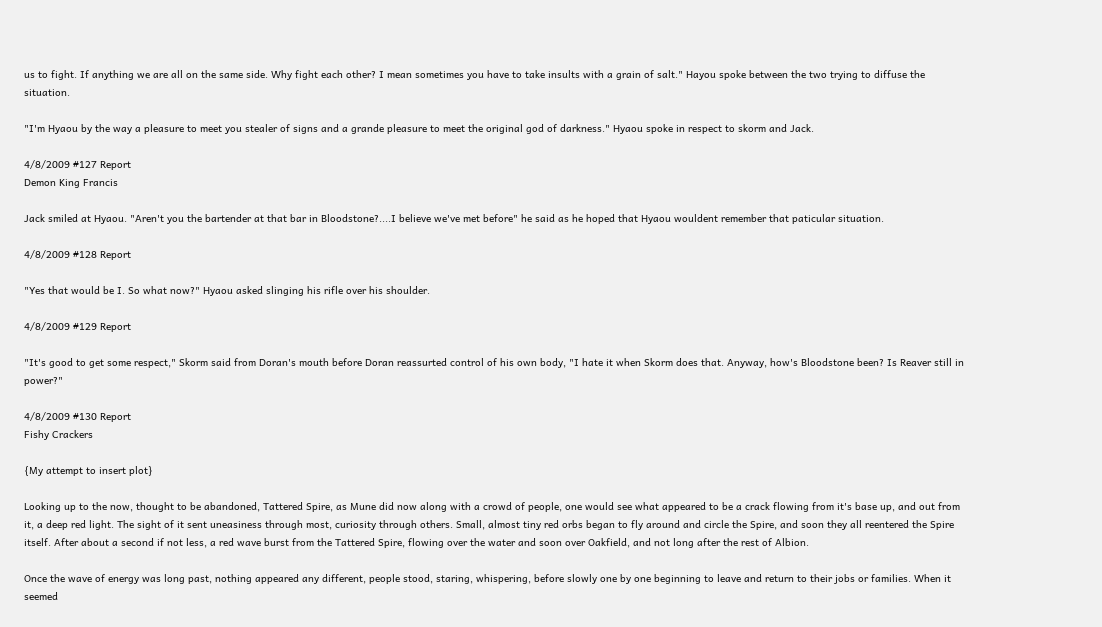us to fight. If anything we are all on the same side. Why fight each other? I mean sometimes you have to take insults with a grain of salt." Hayou spoke between the two trying to diffuse the situation.

"I'm Hyaou by the way a pleasure to meet you stealer of signs and a grande pleasure to meet the original god of darkness." Hyaou spoke in respect to skorm and Jack.

4/8/2009 #127 Report
Demon King Francis

Jack smiled at Hyaou. "Aren't you the bartender at that bar in Bloodstone?....I believe we've met before" he said as he hoped that Hyaou wouldent remember that paticular situation.

4/8/2009 #128 Report

"Yes that would be I. So what now?" Hyaou asked slinging his rifle over his shoulder.

4/8/2009 #129 Report

"It's good to get some respect," Skorm said from Doran's mouth before Doran reassurted control of his own body, "I hate it when Skorm does that. Anyway, how's Bloodstone been? Is Reaver still in power?"

4/8/2009 #130 Report
Fishy Crackers

{My attempt to insert plot}

Looking up to the now, thought to be abandoned, Tattered Spire, as Mune did now along with a crowd of people, one would see what appeared to be a crack flowing from it's base up, and out from it, a deep red light. The sight of it sent uneasiness through most, curiosity through others. Small, almost tiny red orbs began to fly around and circle the Spire, and soon they all reentered the Spire itself. After about a second if not less, a red wave burst from the Tattered Spire, flowing over the water and soon over Oakfield, and not long after the rest of Albion.

Once the wave of energy was long past, nothing appeared any different, people stood, staring, whispering, before slowly one by one beginning to leave and return to their jobs or families. When it seemed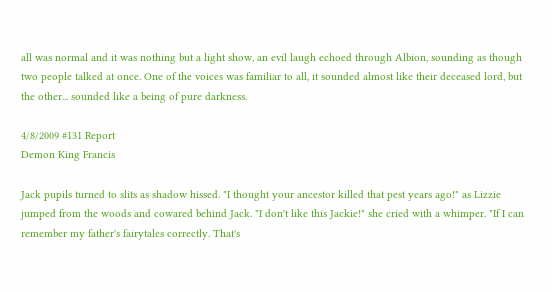all was normal and it was nothing but a light show, an evil laugh echoed through Albion, sounding as though two people talked at once. One of the voices was familiar to all, it sounded almost like their deceased lord, but the other... sounded like a being of pure darkness.

4/8/2009 #131 Report
Demon King Francis

Jack pupils turned to slits as shadow hissed. "I thought your ancestor killed that pest years ago!" as Lizzie jumped from the woods and cowared behind Jack. "I don't like this Jackie!" she cried with a whimper. "If I can remember my father's fairytales correctly. That's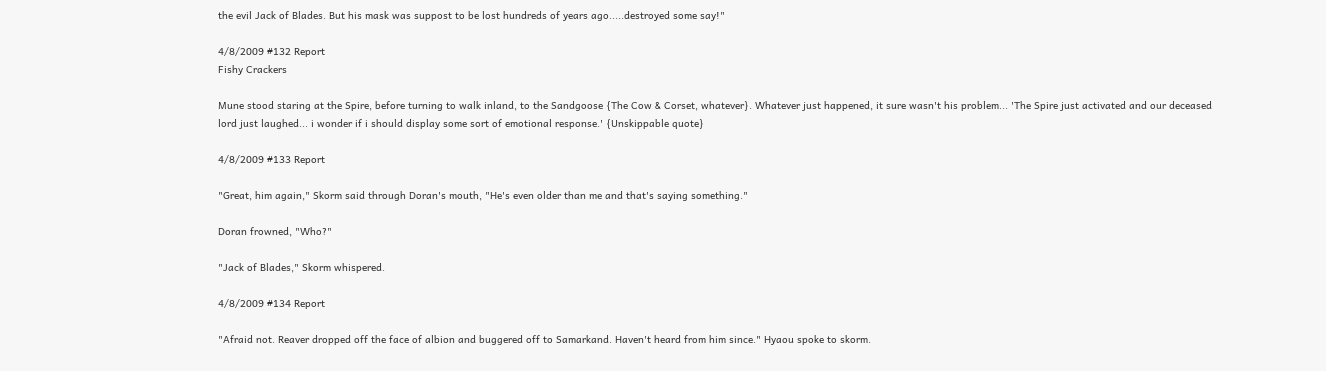the evil Jack of Blades. But his mask was suppost to be lost hundreds of years ago.....destroyed some say!"

4/8/2009 #132 Report
Fishy Crackers

Mune stood staring at the Spire, before turning to walk inland, to the Sandgoose {The Cow & Corset, whatever}. Whatever just happened, it sure wasn't his problem... 'The Spire just activated and our deceased lord just laughed... i wonder if i should display some sort of emotional response.' {Unskippable quote}

4/8/2009 #133 Report

"Great, him again," Skorm said through Doran's mouth, "He's even older than me and that's saying something."

Doran frowned, "Who?"

"Jack of Blades," Skorm whispered.

4/8/2009 #134 Report

"Afraid not. Reaver dropped off the face of albion and buggered off to Samarkand. Haven't heard from him since." Hyaou spoke to skorm.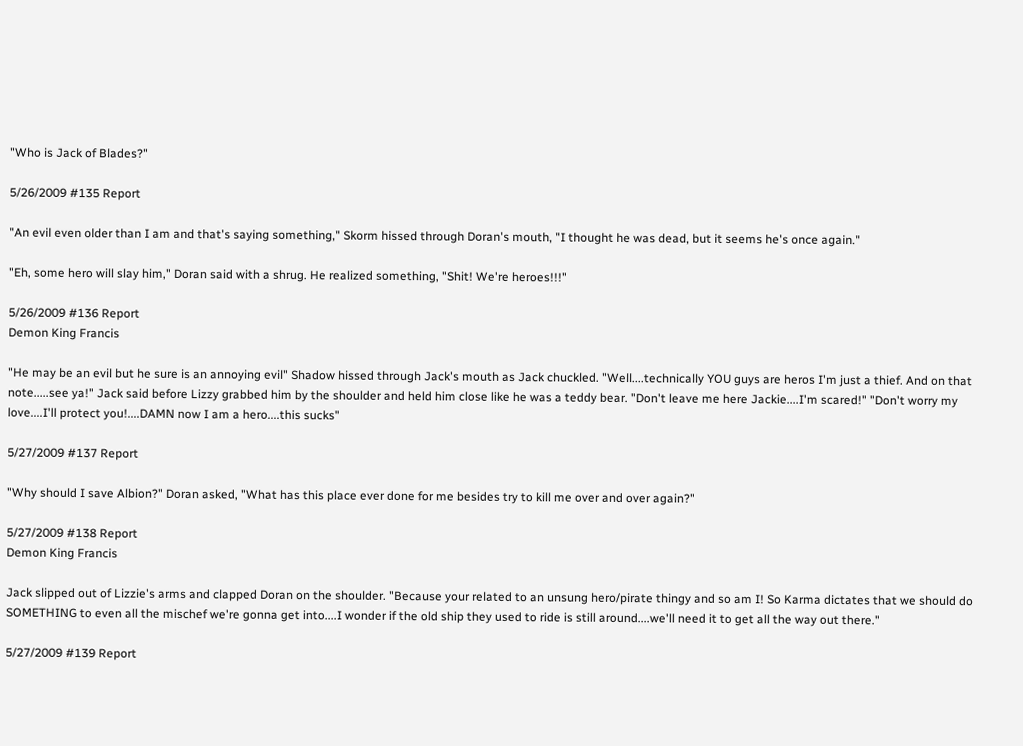"Who is Jack of Blades?"

5/26/2009 #135 Report

"An evil even older than I am and that's saying something," Skorm hissed through Doran's mouth, "I thought he was dead, but it seems he's once again."

"Eh, some hero will slay him," Doran said with a shrug. He realized something, "Shit! We're heroes!!!"

5/26/2009 #136 Report
Demon King Francis

"He may be an evil but he sure is an annoying evil" Shadow hissed through Jack's mouth as Jack chuckled. "Well....technically YOU guys are heros I'm just a thief. And on that note.....see ya!" Jack said before Lizzy grabbed him by the shoulder and held him close like he was a teddy bear. "Don't leave me here Jackie....I'm scared!" "Don't worry my love....I'll protect you!....DAMN now I am a hero....this sucks"

5/27/2009 #137 Report

"Why should I save Albion?" Doran asked, "What has this place ever done for me besides try to kill me over and over again?"

5/27/2009 #138 Report
Demon King Francis

Jack slipped out of Lizzie's arms and clapped Doran on the shoulder. "Because your related to an unsung hero/pirate thingy and so am I! So Karma dictates that we should do SOMETHING to even all the mischef we're gonna get into....I wonder if the old ship they used to ride is still around....we'll need it to get all the way out there."

5/27/2009 #139 Report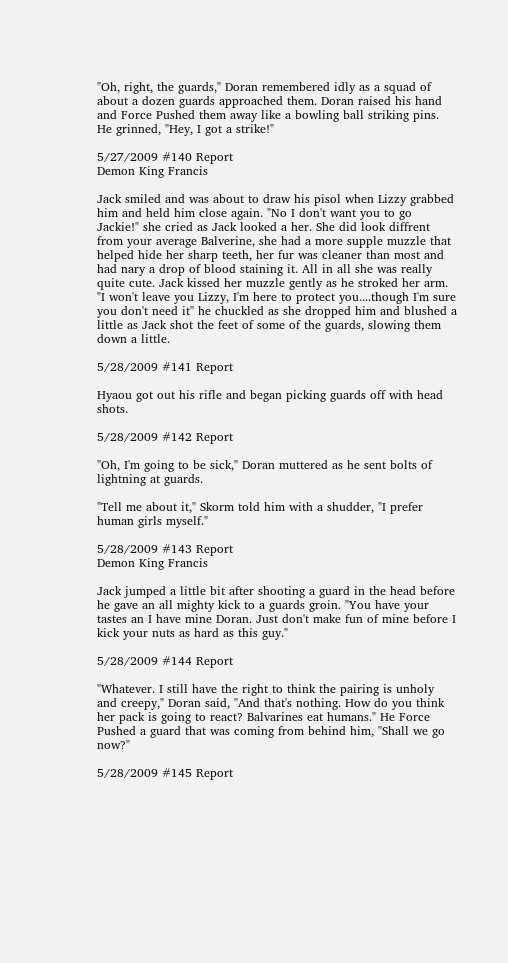"Oh, right, the guards," Doran remembered idly as a squad of about a dozen guards approached them. Doran raised his hand and Force Pushed them away like a bowling ball striking pins. He grinned, "Hey, I got a strike!"

5/27/2009 #140 Report
Demon King Francis

Jack smiled and was about to draw his pisol when Lizzy grabbed him and held him close again. "No I don't want you to go Jackie!" she cried as Jack looked a her. She did look diffrent from your average Balverine, she had a more supple muzzle that helped hide her sharp teeth, her fur was cleaner than most and had nary a drop of blood staining it. All in all she was really quite cute. Jack kissed her muzzle gently as he stroked her arm. "I won't leave you Lizzy, I'm here to protect you....though I'm sure you don't need it" he chuckled as she dropped him and blushed a little as Jack shot the feet of some of the guards, slowing them down a little.

5/28/2009 #141 Report

Hyaou got out his rifle and began picking guards off with head shots.

5/28/2009 #142 Report

"Oh, I'm going to be sick," Doran muttered as he sent bolts of lightning at guards.

"Tell me about it," Skorm told him with a shudder, "I prefer human girls myself."

5/28/2009 #143 Report
Demon King Francis

Jack jumped a little bit after shooting a guard in the head before he gave an all mighty kick to a guards groin. "You have your tastes an I have mine Doran. Just don't make fun of mine before I kick your nuts as hard as this guy."

5/28/2009 #144 Report

"Whatever. I still have the right to think the pairing is unholy and creepy," Doran said, "And that's nothing. How do you think her pack is going to react? Balvarines eat humans." He Force Pushed a guard that was coming from behind him, "Shall we go now?"

5/28/2009 #145 Report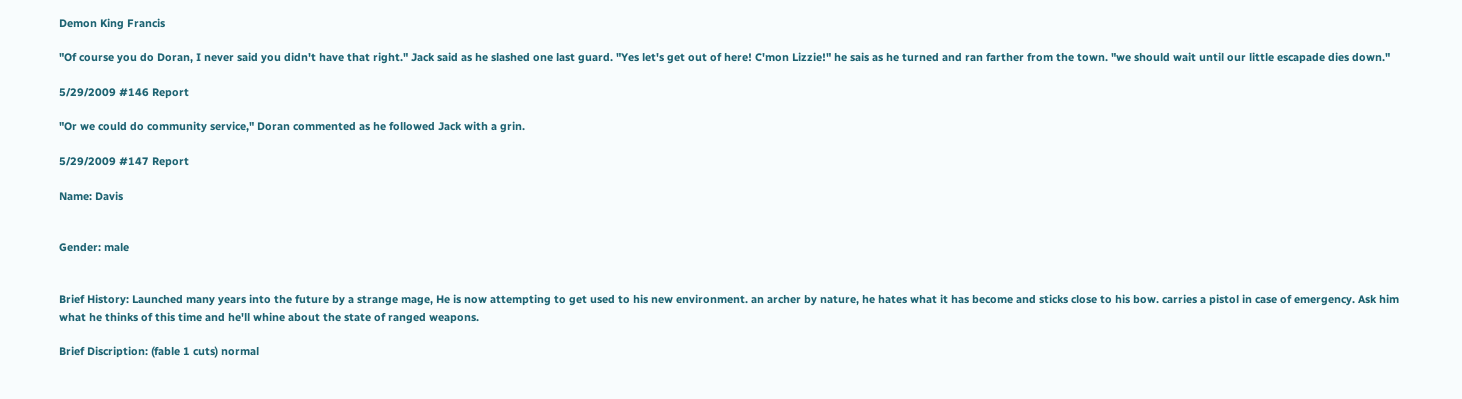Demon King Francis

"Of course you do Doran, I never said you didn't have that right." Jack said as he slashed one last guard. "Yes let's get out of here! C'mon Lizzie!" he sais as he turned and ran farther from the town. "we should wait until our little escapade dies down."

5/29/2009 #146 Report

"Or we could do community service," Doran commented as he followed Jack with a grin.

5/29/2009 #147 Report

Name: Davis


Gender: male


Brief History: Launched many years into the future by a strange mage, He is now attempting to get used to his new environment. an archer by nature, he hates what it has become and sticks close to his bow. carries a pistol in case of emergency. Ask him what he thinks of this time and he'll whine about the state of ranged weapons.

Brief Discription: (fable 1 cuts) normal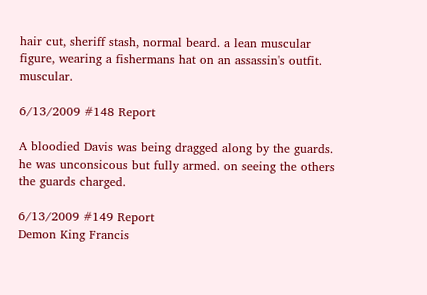hair cut, sheriff stash, normal beard. a lean muscular figure, wearing a fishermans hat on an assassin's outfit. muscular.

6/13/2009 #148 Report

A bloodied Davis was being dragged along by the guards. he was unconsicous but fully armed. on seeing the others the guards charged.

6/13/2009 #149 Report
Demon King Francis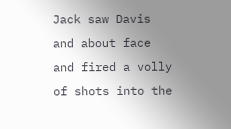Jack saw Davis and about face and fired a volly of shots into the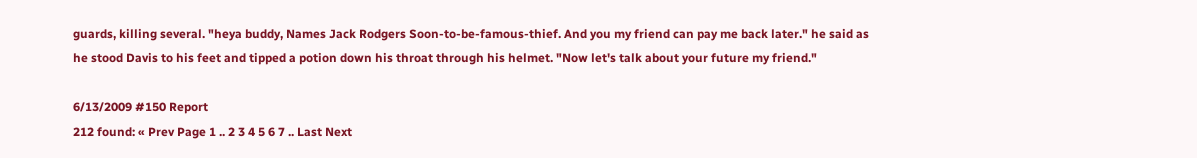guards, killing several. "heya buddy, Names Jack Rodgers Soon-to-be-famous-thief. And you my friend can pay me back later." he said as he stood Davis to his feet and tipped a potion down his throat through his helmet. "Now let's talk about your future my friend."

6/13/2009 #150 Report
212 found: « Prev Page 1 .. 2 3 4 5 6 7 .. Last Next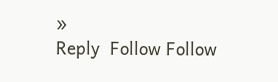»
Reply  Follow Follow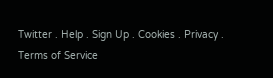Twitter . Help . Sign Up . Cookies . Privacy . Terms of Service